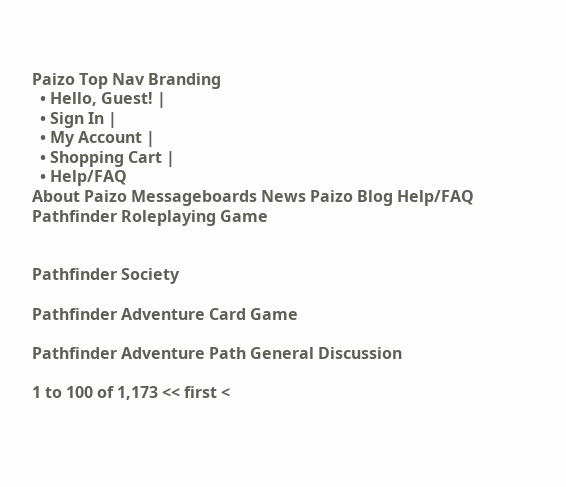Paizo Top Nav Branding
  • Hello, Guest! |
  • Sign In |
  • My Account |
  • Shopping Cart |
  • Help/FAQ
About Paizo Messageboards News Paizo Blog Help/FAQ
Pathfinder Roleplaying Game


Pathfinder Society

Pathfinder Adventure Card Game

Pathfinder Adventure Path General Discussion

1 to 100 of 1,173 << first <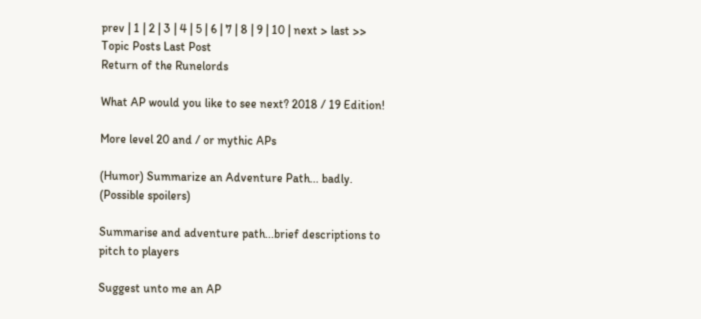prev | 1 | 2 | 3 | 4 | 5 | 6 | 7 | 8 | 9 | 10 | next > last >>
Topic Posts Last Post
Return of the Runelords

What AP would you like to see next? 2018 / 19 Edition!

More level 20 and / or mythic APs

(Humor) Summarize an Adventure Path... badly. (Possible spoilers)

Summarise and adventure path...brief descriptions to pitch to players

Suggest unto me an AP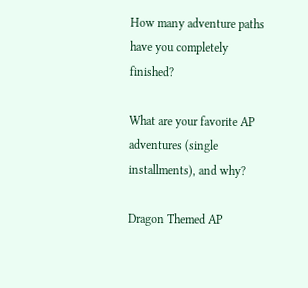How many adventure paths have you completely finished?

What are your favorite AP adventures (single installments), and why?

Dragon Themed AP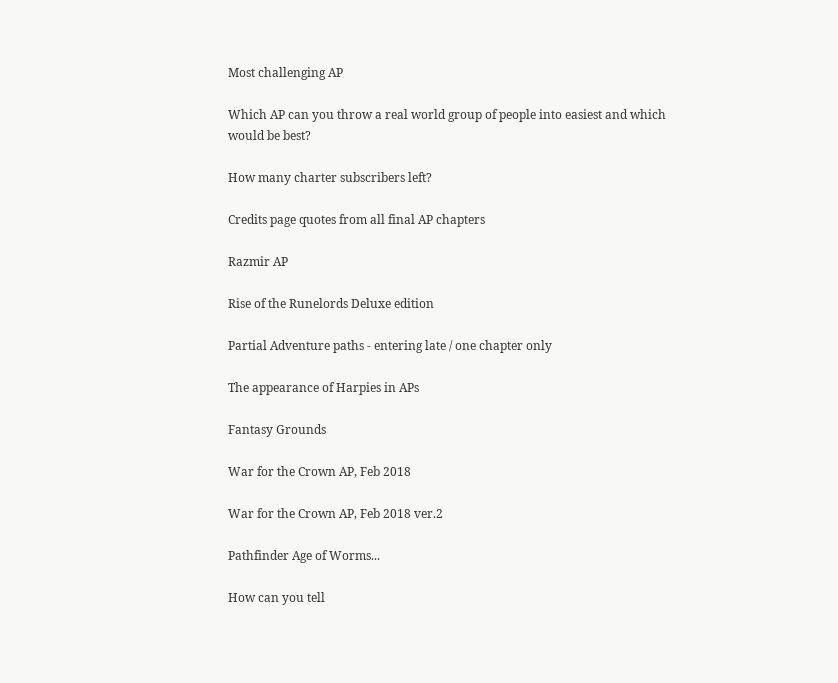Most challenging AP

Which AP can you throw a real world group of people into easiest and which would be best?

How many charter subscribers left?

Credits page quotes from all final AP chapters

Razmir AP

Rise of the Runelords Deluxe edition

Partial Adventure paths - entering late / one chapter only

The appearance of Harpies in APs

Fantasy Grounds

War for the Crown AP, Feb 2018

War for the Crown AP, Feb 2018 ver.2

Pathfinder Age of Worms...

How can you tell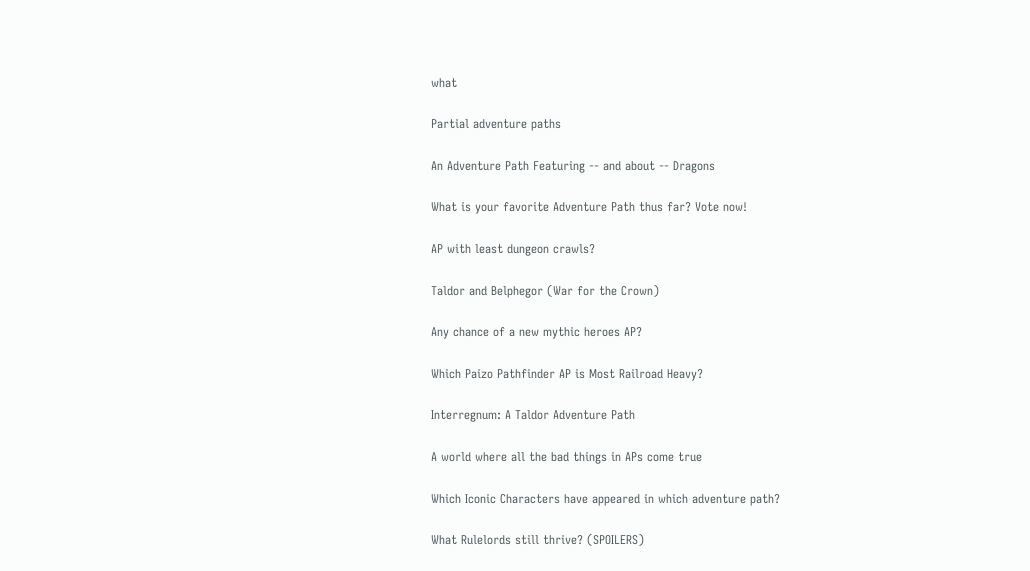what

Partial adventure paths

An Adventure Path Featuring -- and about -- Dragons

What is your favorite Adventure Path thus far? Vote now!

AP with least dungeon crawls?

Taldor and Belphegor (War for the Crown)

Any chance of a new mythic heroes AP?

Which Paizo Pathfinder AP is Most Railroad Heavy?

Interregnum: A Taldor Adventure Path

A world where all the bad things in APs come true

Which Iconic Characters have appeared in which adventure path?

What Rulelords still thrive? (SPOILERS)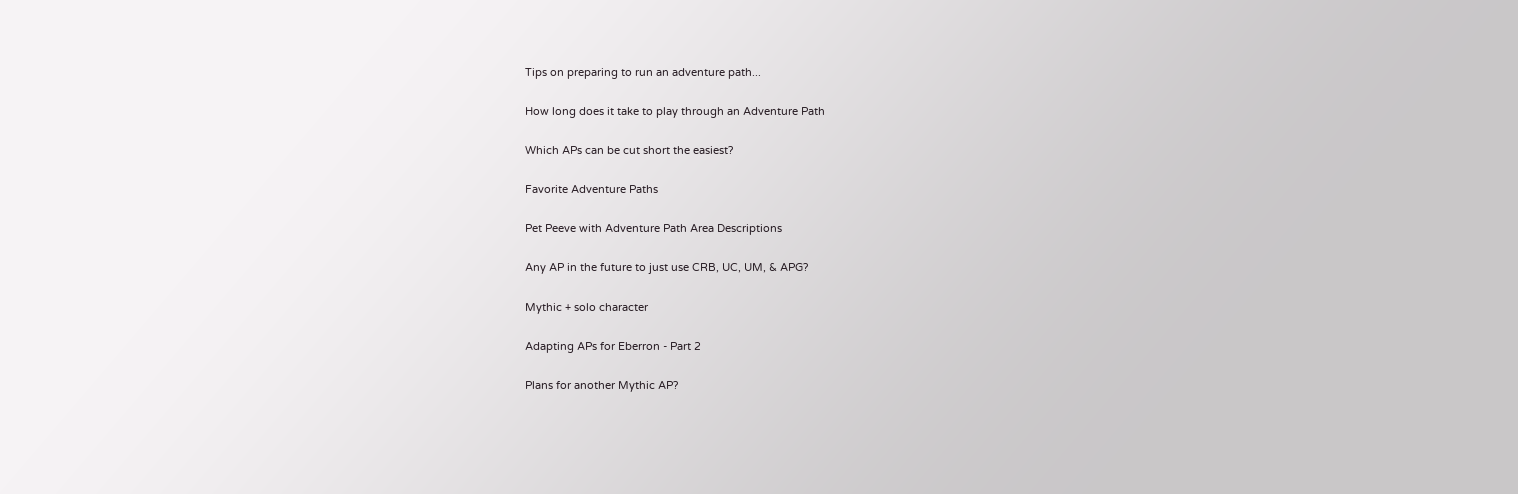Tips on preparing to run an adventure path...

How long does it take to play through an Adventure Path

Which APs can be cut short the easiest?

Favorite Adventure Paths

Pet Peeve with Adventure Path Area Descriptions

Any AP in the future to just use CRB, UC, UM, & APG?

Mythic + solo character

Adapting APs for Eberron - Part 2

Plans for another Mythic AP?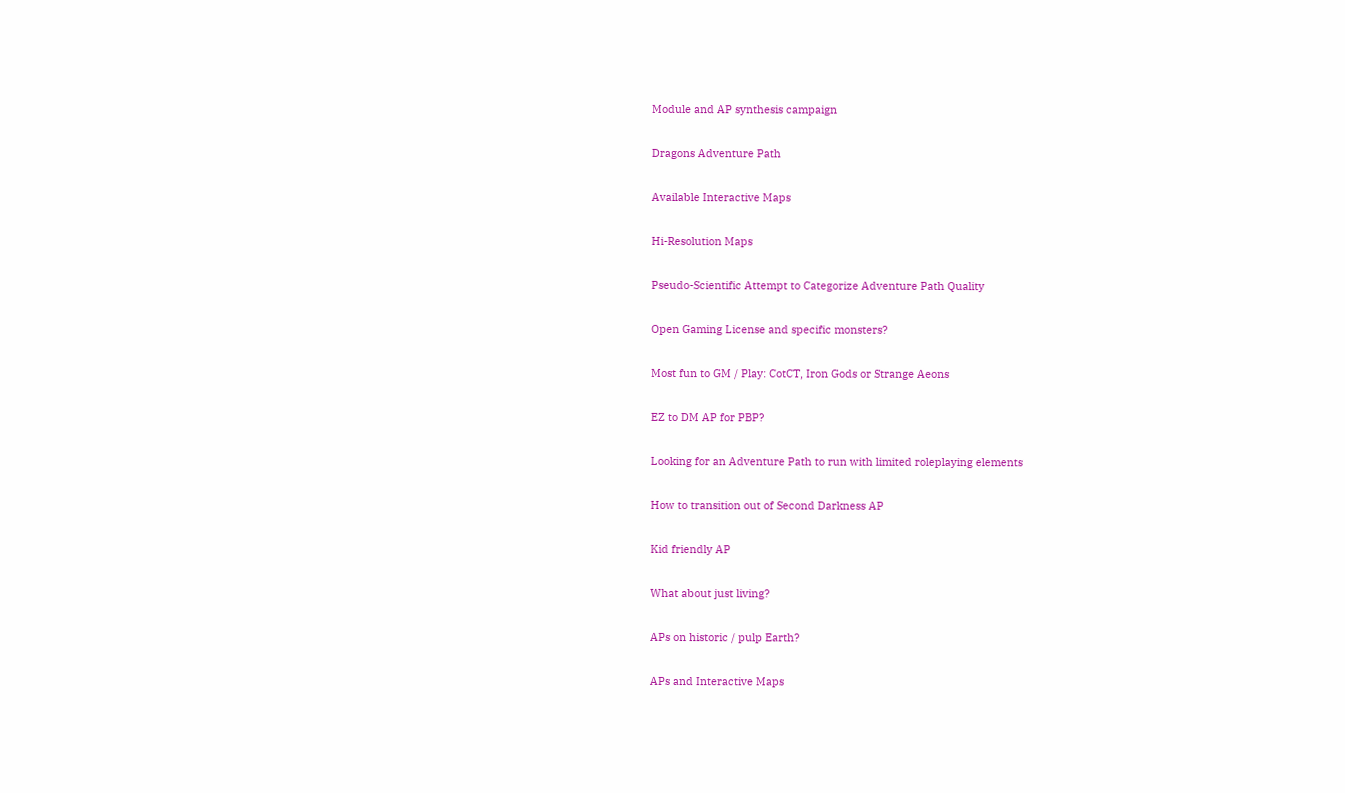Module and AP synthesis campaign

Dragons Adventure Path

Available Interactive Maps

Hi-Resolution Maps

Pseudo-Scientific Attempt to Categorize Adventure Path Quality

Open Gaming License and specific monsters?

Most fun to GM / Play: CotCT, Iron Gods or Strange Aeons

EZ to DM AP for PBP?

Looking for an Adventure Path to run with limited roleplaying elements

How to transition out of Second Darkness AP

Kid friendly AP

What about just living?

APs on historic / pulp Earth?

APs and Interactive Maps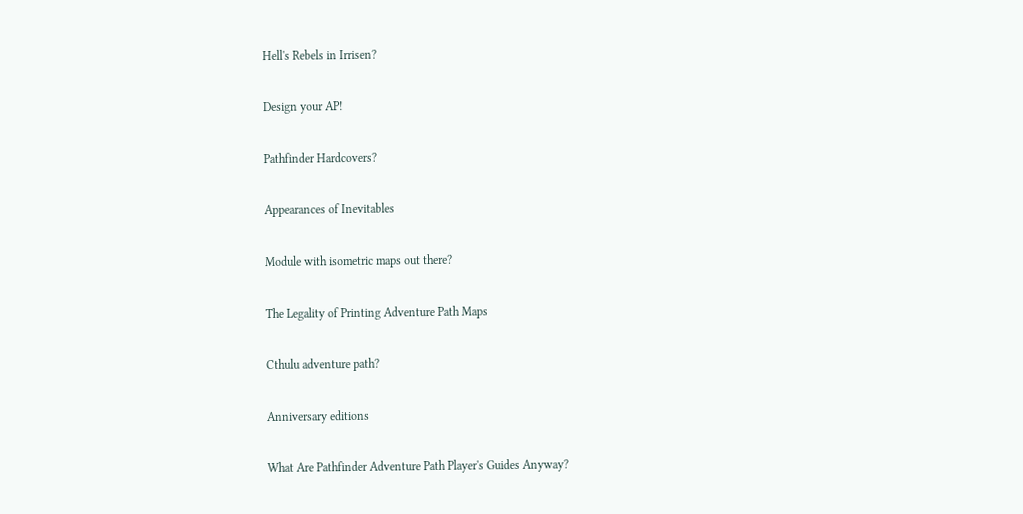Hell's Rebels in Irrisen?

Design your AP!

Pathfinder Hardcovers?

Appearances of Inevitables

Module with isometric maps out there?

The Legality of Printing Adventure Path Maps

Cthulu adventure path?

Anniversary editions

What Are Pathfinder Adventure Path Player's Guides Anyway?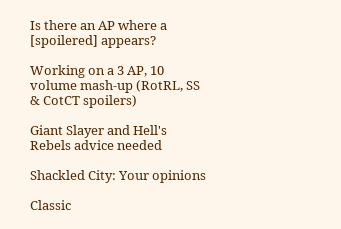Is there an AP where a [spoilered] appears?

Working on a 3 AP, 10 volume mash-up (RotRL, SS & CotCT spoilers)

Giant Slayer and Hell's Rebels advice needed

Shackled City: Your opinions

Classic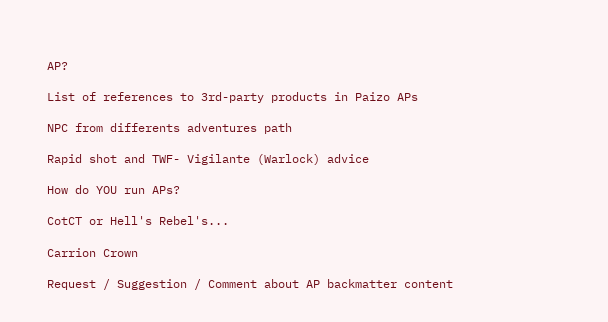AP?

List of references to 3rd-party products in Paizo APs

NPC from differents adventures path

Rapid shot and TWF- Vigilante (Warlock) advice

How do YOU run APs?

CotCT or Hell's Rebel's...

Carrion Crown

Request / Suggestion / Comment about AP backmatter content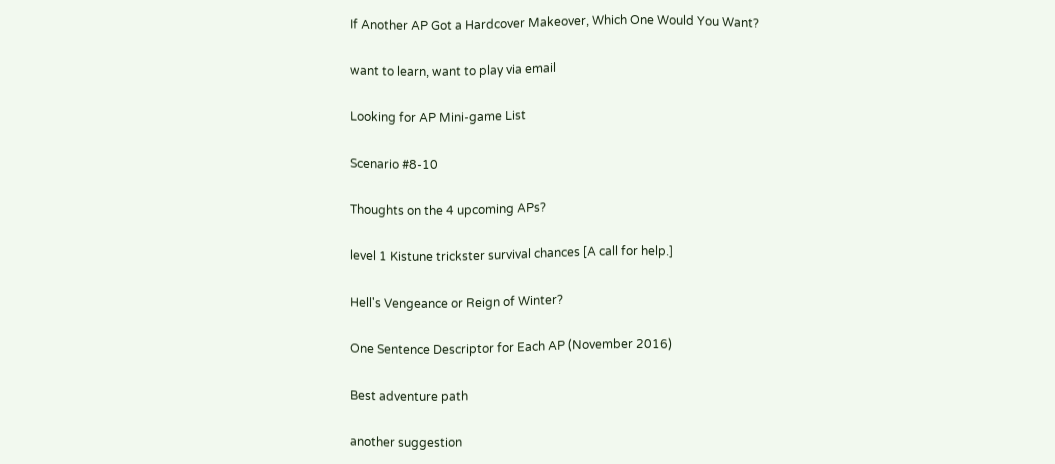If Another AP Got a Hardcover Makeover, Which One Would You Want?

want to learn, want to play via email

Looking for AP Mini-game List

Scenario #8-10

Thoughts on the 4 upcoming APs?

level 1 Kistune trickster survival chances [A call for help.]

Hell's Vengeance or Reign of Winter?

One Sentence Descriptor for Each AP (November 2016)

Best adventure path

another suggestion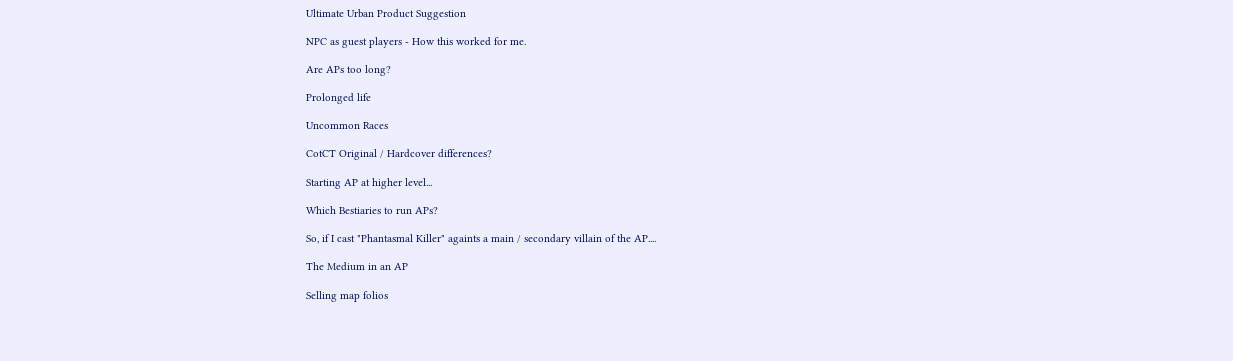Ultimate Urban Product Suggestion

NPC as guest players - How this worked for me.

Are APs too long?

Prolonged life

Uncommon Races

CotCT Original / Hardcover differences?

Starting AP at higher level...

Which Bestiaries to run APs?

So, if I cast "Phantasmal Killer" againts a main / secondary villain of the AP....

The Medium in an AP

Selling map folios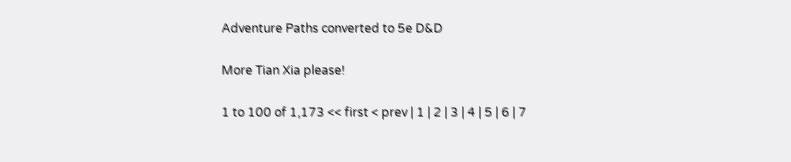Adventure Paths converted to 5e D&D

More Tian Xia please!

1 to 100 of 1,173 << first < prev | 1 | 2 | 3 | 4 | 5 | 6 | 7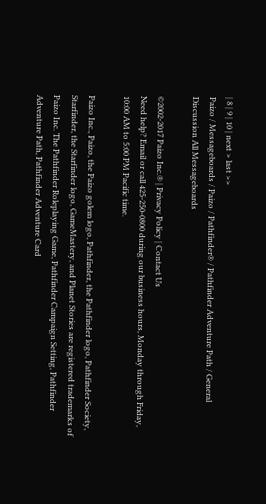| 8 | 9 | 10 | next > last >>
Paizo / Messageboards / Paizo / Pathfinder® / Pathfinder Adventure Path / General Discussion All Messageboards

©2002-2017 Paizo Inc.® | Privacy Policy | Contact Us
Need help? Email or call 425-250-0800 during our business hours, Monday through Friday, 10:00 AM to 5:00 PM Pacific time.

Paizo Inc., Paizo, the Paizo golem logo, Pathfinder, the Pathfinder logo, Pathfinder Society, Starfinder, the Starfinder logo, GameMastery, and Planet Stories are registered trademarks of Paizo Inc. The Pathfinder Roleplaying Game, Pathfinder Campaign Setting, Pathfinder Adventure Path, Pathfinder Adventure Card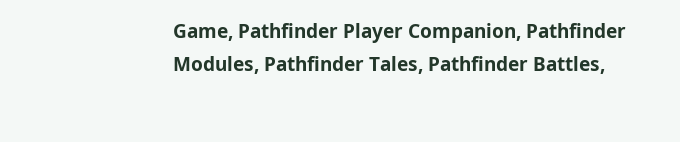Game, Pathfinder Player Companion, Pathfinder Modules, Pathfinder Tales, Pathfinder Battles,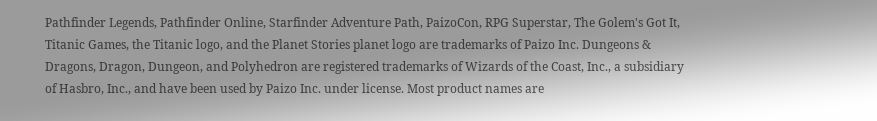Pathfinder Legends, Pathfinder Online, Starfinder Adventure Path, PaizoCon, RPG Superstar, The Golem's Got It, Titanic Games, the Titanic logo, and the Planet Stories planet logo are trademarks of Paizo Inc. Dungeons & Dragons, Dragon, Dungeon, and Polyhedron are registered trademarks of Wizards of the Coast, Inc., a subsidiary of Hasbro, Inc., and have been used by Paizo Inc. under license. Most product names are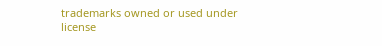trademarks owned or used under license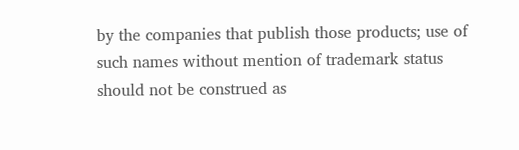by the companies that publish those products; use of such names without mention of trademark status should not be construed as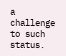a challenge to such status.